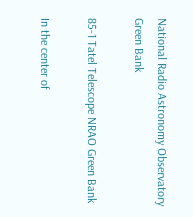National Radio Astronomy Observatory Green Bank

85-1 Tatel Telescope NRAO Green Bank

In the center of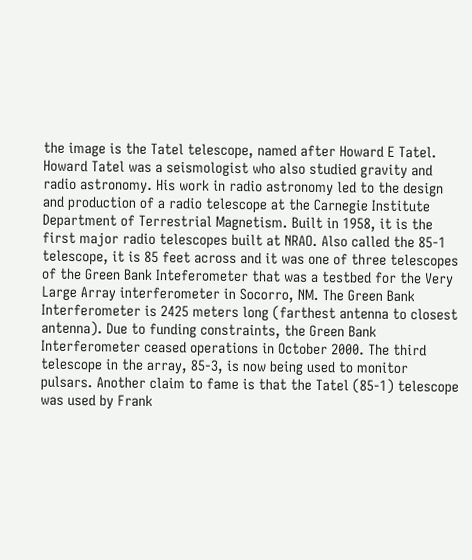the image is the Tatel telescope, named after Howard E Tatel. Howard Tatel was a seismologist who also studied gravity and radio astronomy. His work in radio astronomy led to the design and production of a radio telescope at the Carnegie Institute Department of Terrestrial Magnetism. Built in 1958, it is the first major radio telescopes built at NRAO. Also called the 85-1 telescope, it is 85 feet across and it was one of three telescopes of the Green Bank Inteferometer that was a testbed for the Very Large Array interferometer in Socorro, NM. The Green Bank Interferometer is 2425 meters long (farthest antenna to closest antenna). Due to funding constraints, the Green Bank Interferometer ceased operations in October 2000. The third telescope in the array, 85-3, is now being used to monitor pulsars. Another claim to fame is that the Tatel (85-1) telescope was used by Frank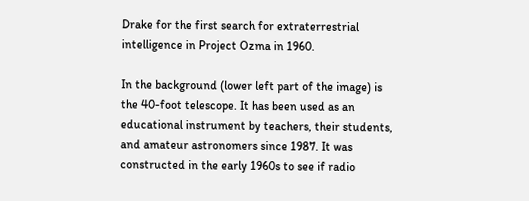Drake for the first search for extraterrestrial intelligence in Project Ozma in 1960.

In the background (lower left part of the image) is the 40-foot telescope. It has been used as an educational instrument by teachers, their students, and amateur astronomers since 1987. It was constructed in the early 1960s to see if radio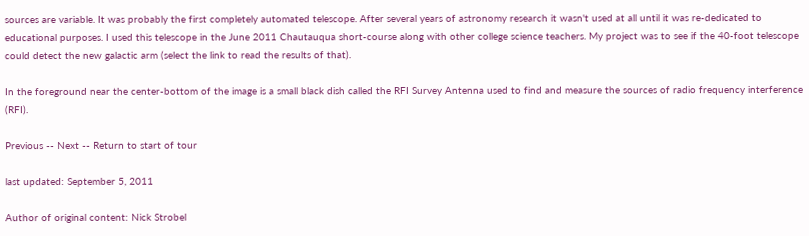sources are variable. It was probably the first completely automated telescope. After several years of astronomy research it wasn't used at all until it was re-dedicated to educational purposes. I used this telescope in the June 2011 Chautauqua short-course along with other college science teachers. My project was to see if the 40-foot telescope could detect the new galactic arm (select the link to read the results of that).

In the foreground near the center-bottom of the image is a small black dish called the RFI Survey Antenna used to find and measure the sources of radio frequency interference (RFI).

Previous -- Next -- Return to start of tour

last updated: September 5, 2011

Author of original content: Nick Strobel